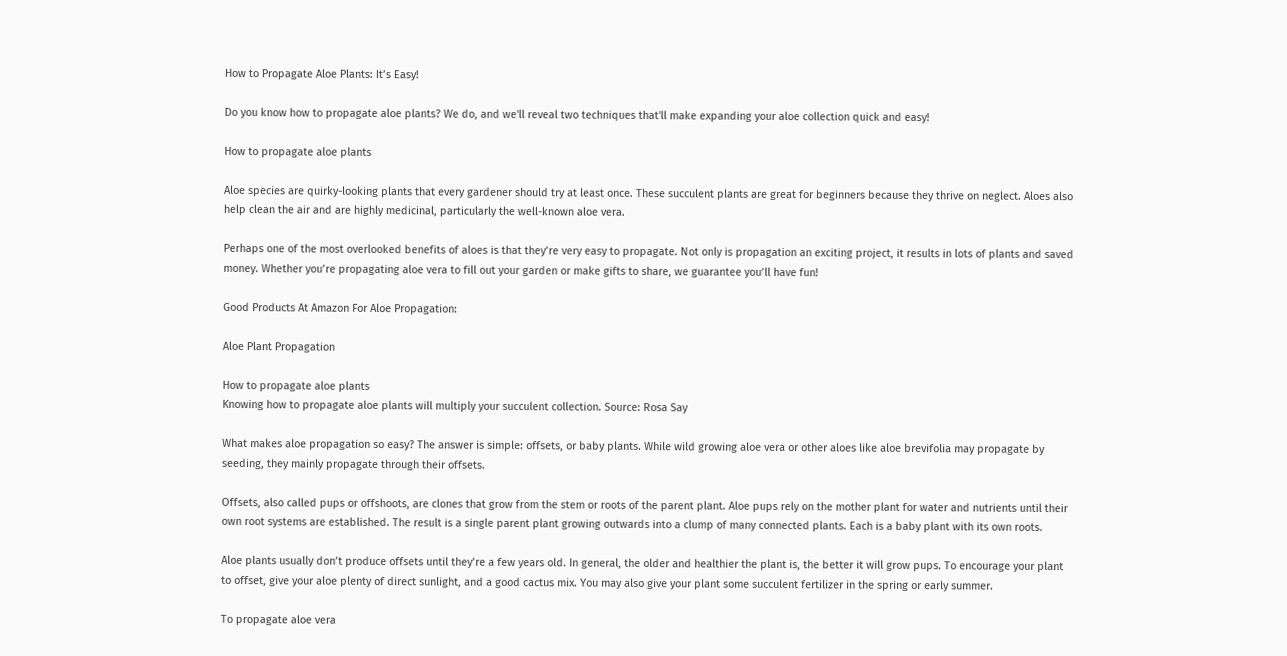How to Propagate Aloe Plants: It’s Easy!

Do you know how to propagate aloe plants? We do, and we'll reveal two techniques that'll make expanding your aloe collection quick and easy!

How to propagate aloe plants

Aloe species are quirky-looking plants that every gardener should try at least once. These succulent plants are great for beginners because they thrive on neglect. Aloes also help clean the air and are highly medicinal, particularly the well-known aloe vera.

Perhaps one of the most overlooked benefits of aloes is that they’re very easy to propagate. Not only is propagation an exciting project, it results in lots of plants and saved money. Whether you’re propagating aloe vera to fill out your garden or make gifts to share, we guarantee you’ll have fun!

Good Products At Amazon For Aloe Propagation:

Aloe Plant Propagation

How to propagate aloe plants
Knowing how to propagate aloe plants will multiply your succulent collection. Source: Rosa Say

What makes aloe propagation so easy? The answer is simple: offsets, or baby plants. While wild growing aloe vera or other aloes like aloe brevifolia may propagate by seeding, they mainly propagate through their offsets.

Offsets, also called pups or offshoots, are clones that grow from the stem or roots of the parent plant. Aloe pups rely on the mother plant for water and nutrients until their own root systems are established. The result is a single parent plant growing outwards into a clump of many connected plants. Each is a baby plant with its own roots.

Aloe plants usually don’t produce offsets until they’re a few years old. In general, the older and healthier the plant is, the better it will grow pups. To encourage your plant to offset, give your aloe plenty of direct sunlight, and a good cactus mix. You may also give your plant some succulent fertilizer in the spring or early summer.

To propagate aloe vera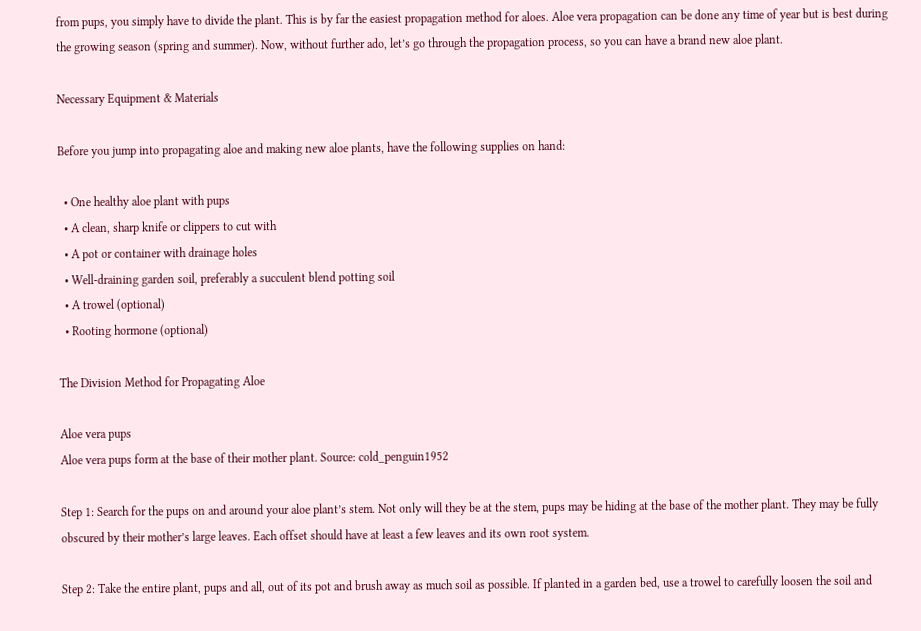from pups, you simply have to divide the plant. This is by far the easiest propagation method for aloes. Aloe vera propagation can be done any time of year but is best during the growing season (spring and summer). Now, without further ado, let’s go through the propagation process, so you can have a brand new aloe plant.

Necessary Equipment & Materials

Before you jump into propagating aloe and making new aloe plants, have the following supplies on hand:

  • One healthy aloe plant with pups
  • A clean, sharp knife or clippers to cut with
  • A pot or container with drainage holes
  • Well-draining garden soil, preferably a succulent blend potting soil
  • A trowel (optional)
  • Rooting hormone (optional)

The Division Method for Propagating Aloe

Aloe vera pups
Aloe vera pups form at the base of their mother plant. Source: cold_penguin1952

Step 1: Search for the pups on and around your aloe plant’s stem. Not only will they be at the stem, pups may be hiding at the base of the mother plant. They may be fully obscured by their mother’s large leaves. Each offset should have at least a few leaves and its own root system.

Step 2: Take the entire plant, pups and all, out of its pot and brush away as much soil as possible. If planted in a garden bed, use a trowel to carefully loosen the soil and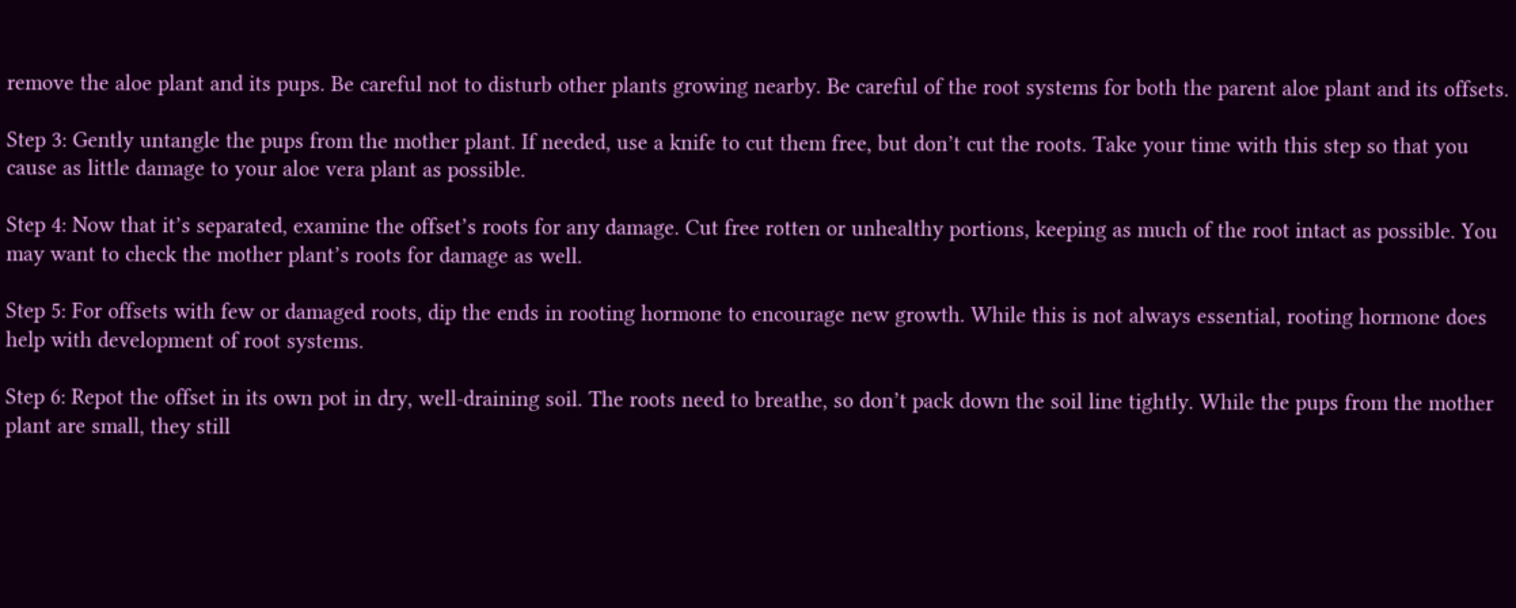remove the aloe plant and its pups. Be careful not to disturb other plants growing nearby. Be careful of the root systems for both the parent aloe plant and its offsets.

Step 3: Gently untangle the pups from the mother plant. If needed, use a knife to cut them free, but don’t cut the roots. Take your time with this step so that you cause as little damage to your aloe vera plant as possible.

Step 4: Now that it’s separated, examine the offset’s roots for any damage. Cut free rotten or unhealthy portions, keeping as much of the root intact as possible. You may want to check the mother plant’s roots for damage as well.

Step 5: For offsets with few or damaged roots, dip the ends in rooting hormone to encourage new growth. While this is not always essential, rooting hormone does help with development of root systems.

Step 6: Repot the offset in its own pot in dry, well-draining soil. The roots need to breathe, so don’t pack down the soil line tightly. While the pups from the mother plant are small, they still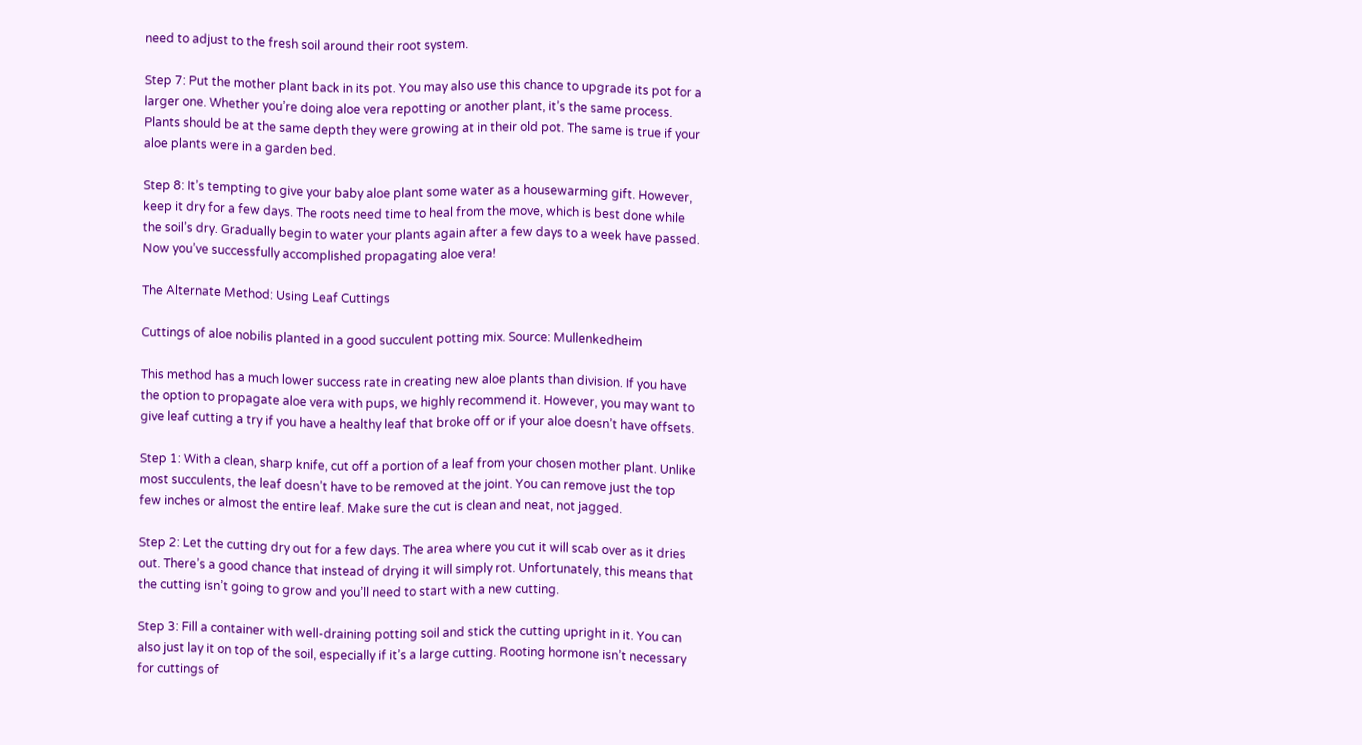need to adjust to the fresh soil around their root system.

Step 7: Put the mother plant back in its pot. You may also use this chance to upgrade its pot for a larger one. Whether you’re doing aloe vera repotting or another plant, it’s the same process. Plants should be at the same depth they were growing at in their old pot. The same is true if your aloe plants were in a garden bed.

Step 8: It’s tempting to give your baby aloe plant some water as a housewarming gift. However, keep it dry for a few days. The roots need time to heal from the move, which is best done while the soil’s dry. Gradually begin to water your plants again after a few days to a week have passed. Now you’ve successfully accomplished propagating aloe vera!

The Alternate Method: Using Leaf Cuttings

Cuttings of aloe nobilis planted in a good succulent potting mix. Source: Mullenkedheim

This method has a much lower success rate in creating new aloe plants than division. If you have the option to propagate aloe vera with pups, we highly recommend it. However, you may want to give leaf cutting a try if you have a healthy leaf that broke off or if your aloe doesn’t have offsets.

Step 1: With a clean, sharp knife, cut off a portion of a leaf from your chosen mother plant. Unlike most succulents, the leaf doesn’t have to be removed at the joint. You can remove just the top few inches or almost the entire leaf. Make sure the cut is clean and neat, not jagged.

Step 2: Let the cutting dry out for a few days. The area where you cut it will scab over as it dries out. There’s a good chance that instead of drying it will simply rot. Unfortunately, this means that the cutting isn’t going to grow and you’ll need to start with a new cutting.

Step 3: Fill a container with well-draining potting soil and stick the cutting upright in it. You can also just lay it on top of the soil, especially if it’s a large cutting. Rooting hormone isn’t necessary for cuttings of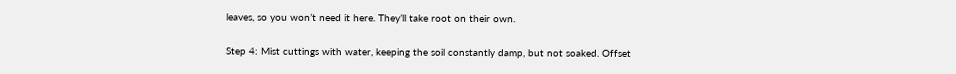leaves, so you won’t need it here. They’ll take root on their own.

Step 4: Mist cuttings with water, keeping the soil constantly damp, but not soaked. Offset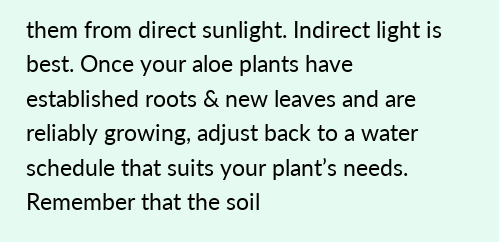them from direct sunlight. Indirect light is best. Once your aloe plants have established roots & new leaves and are reliably growing, adjust back to a water schedule that suits your plant’s needs. Remember that the soil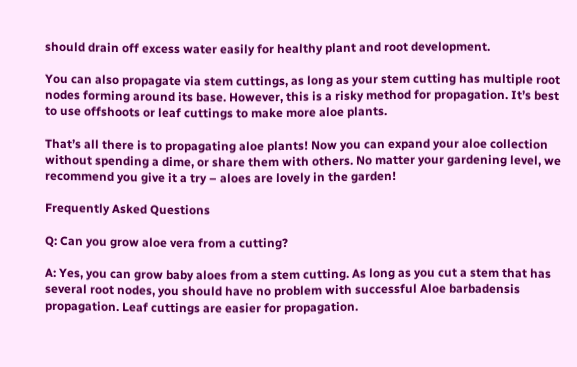should drain off excess water easily for healthy plant and root development.

You can also propagate via stem cuttings, as long as your stem cutting has multiple root nodes forming around its base. However, this is a risky method for propagation. It’s best to use offshoots or leaf cuttings to make more aloe plants.

That’s all there is to propagating aloe plants! Now you can expand your aloe collection without spending a dime, or share them with others. No matter your gardening level, we recommend you give it a try – aloes are lovely in the garden!

Frequently Asked Questions

Q: Can you grow aloe vera from a cutting?

A: Yes, you can grow baby aloes from a stem cutting. As long as you cut a stem that has several root nodes, you should have no problem with successful Aloe barbadensis propagation. Leaf cuttings are easier for propagation.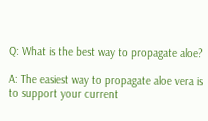Q: What is the best way to propagate aloe?

A: The easiest way to propagate aloe vera is to support your current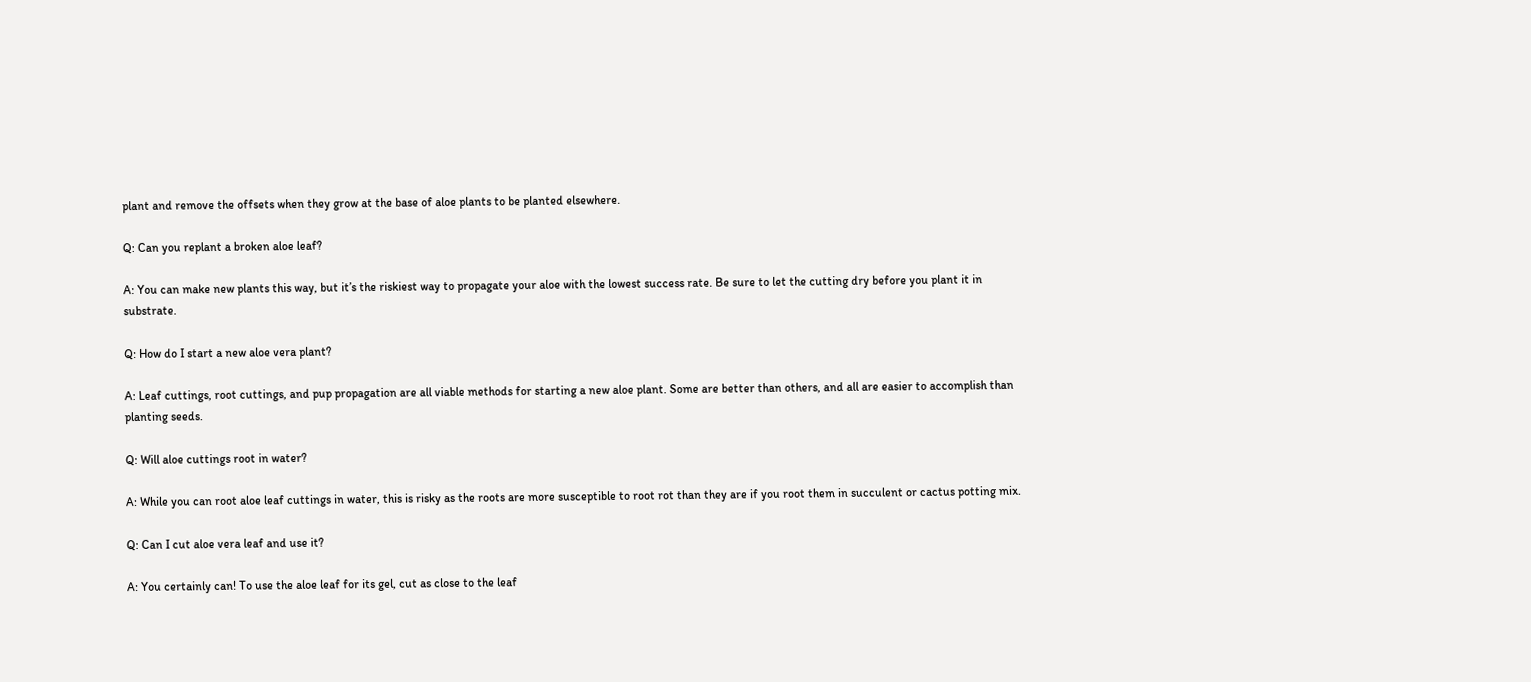plant and remove the offsets when they grow at the base of aloe plants to be planted elsewhere.

Q: Can you replant a broken aloe leaf?

A: You can make new plants this way, but it’s the riskiest way to propagate your aloe with the lowest success rate. Be sure to let the cutting dry before you plant it in substrate.

Q: How do I start a new aloe vera plant?

A: Leaf cuttings, root cuttings, and pup propagation are all viable methods for starting a new aloe plant. Some are better than others, and all are easier to accomplish than planting seeds.

Q: Will aloe cuttings root in water?

A: While you can root aloe leaf cuttings in water, this is risky as the roots are more susceptible to root rot than they are if you root them in succulent or cactus potting mix.

Q: Can I cut aloe vera leaf and use it?

A: You certainly can! To use the aloe leaf for its gel, cut as close to the leaf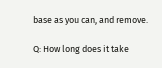base as you can, and remove.

Q: How long does it take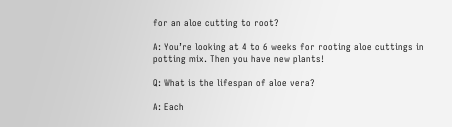for an aloe cutting to root?

A: You’re looking at 4 to 6 weeks for rooting aloe cuttings in potting mix. Then you have new plants!

Q: What is the lifespan of aloe vera?

A: Each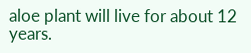aloe plant will live for about 12 years.